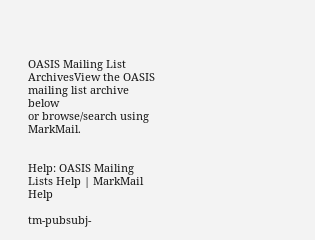OASIS Mailing List ArchivesView the OASIS mailing list archive below
or browse/search using MarkMail.


Help: OASIS Mailing Lists Help | MarkMail Help

tm-pubsubj-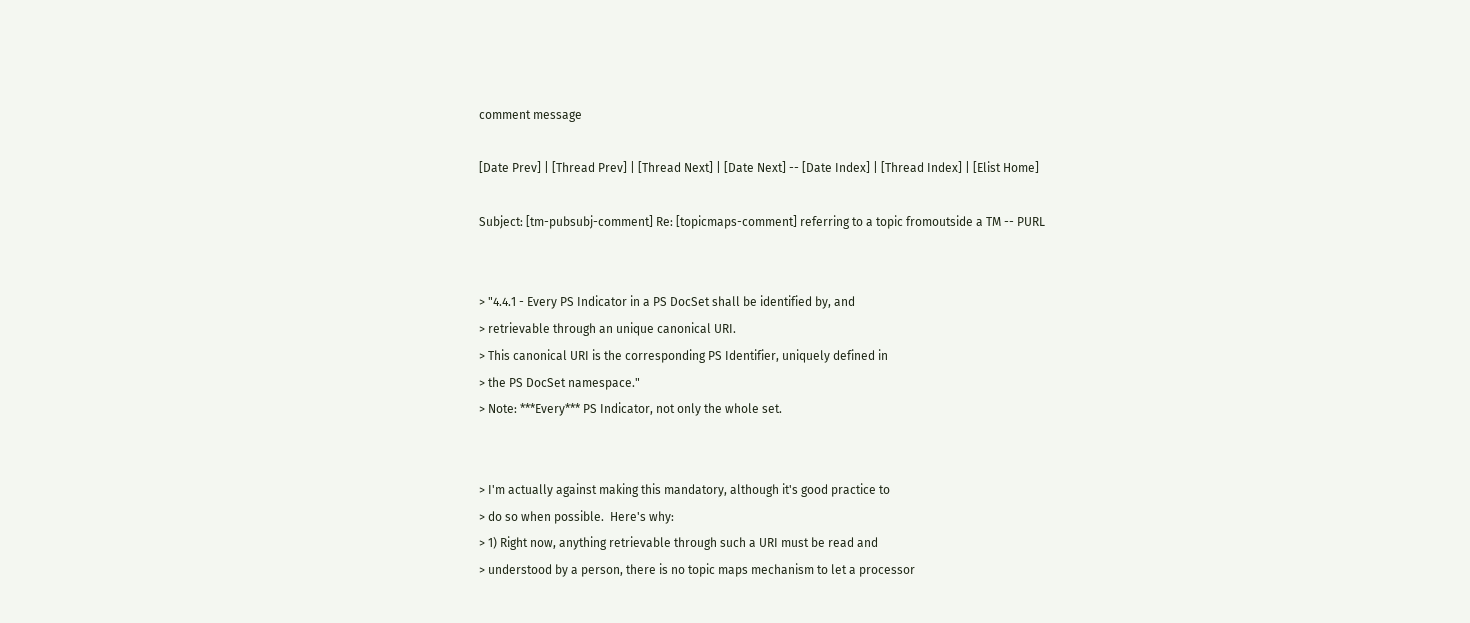comment message

[Date Prev] | [Thread Prev] | [Thread Next] | [Date Next] -- [Date Index] | [Thread Index] | [Elist Home]

Subject: [tm-pubsubj-comment] Re: [topicmaps-comment] referring to a topic fromoutside a TM -- PURL


> "4.4.1 - Every PS Indicator in a PS DocSet shall be identified by, and
> retrievable through an unique canonical URI.
> This canonical URI is the corresponding PS Identifier, uniquely defined in
> the PS DocSet namespace."
> Note: ***Every*** PS Indicator, not only the whole set.


> I'm actually against making this mandatory, although it's good practice to
> do so when possible.  Here's why:
> 1) Right now, anything retrievable through such a URI must be read and
> understood by a person, there is no topic maps mechanism to let a processor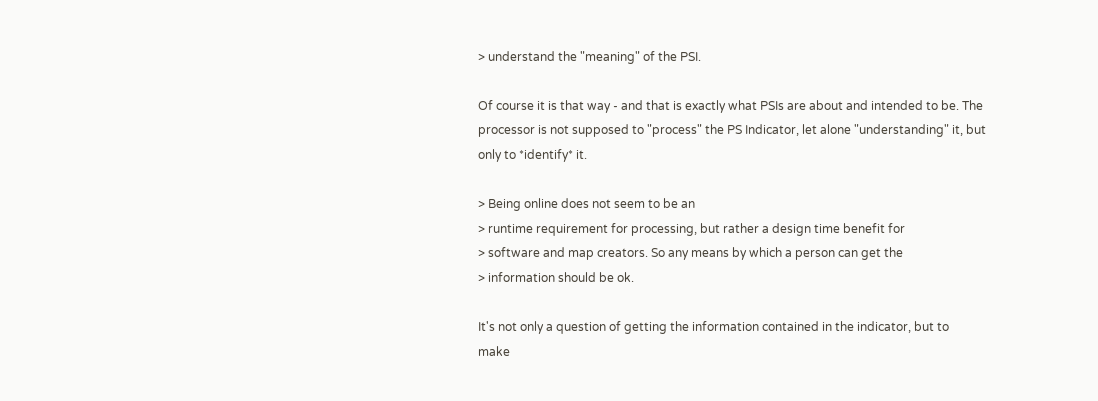> understand the "meaning" of the PSI.

Of course it is that way - and that is exactly what PSIs are about and intended to be. The
processor is not supposed to "process" the PS Indicator, let alone "understanding" it, but
only to *identify* it.

> Being online does not seem to be an
> runtime requirement for processing, but rather a design time benefit for
> software and map creators. So any means by which a person can get the
> information should be ok.

It's not only a question of getting the information contained in the indicator, but to
make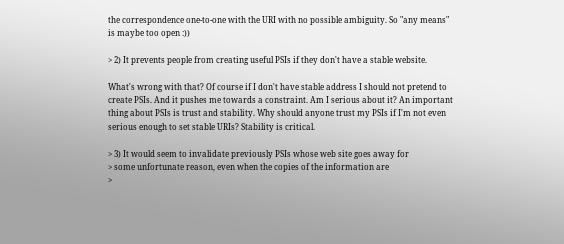the correspondence one-to-one with the URI with no possible ambiguity. So "any means"
is maybe too open :))

> 2) It prevents people from creating useful PSIs if they don't have a stable website.

What's wrong with that? Of course if I don't have stable address I should not pretend to
create PSIs. And it pushes me towards a constraint. Am I serious about it? An important
thing about PSIs is trust and stability. Why should anyone trust my PSIs if I'm not even
serious enough to set stable URIs? Stability is critical.

> 3) It would seem to invalidate previously PSIs whose web site goes away for
> some unfortunate reason, even when the copies of the information are
>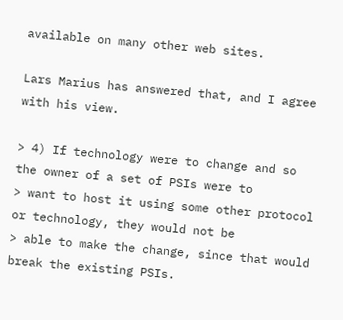available on many other web sites.

Lars Marius has answered that, and I agree with his view.

> 4) If technology were to change and so the owner of a set of PSIs were to
> want to host it using some other protocol or technology, they would not be
> able to make the change, since that would break the existing PSIs.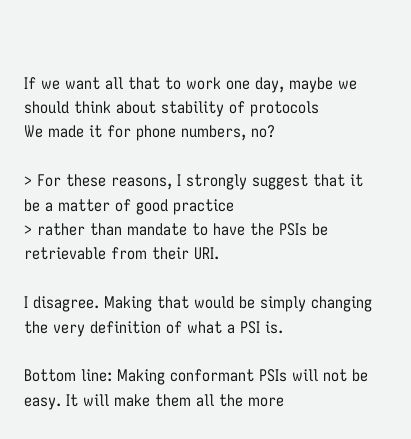If we want all that to work one day, maybe we should think about stability of protocols
We made it for phone numbers, no?

> For these reasons, I strongly suggest that it be a matter of good practice
> rather than mandate to have the PSIs be retrievable from their URI.

I disagree. Making that would be simply changing the very definition of what a PSI is.

Bottom line: Making conformant PSIs will not be easy. It will make them all the more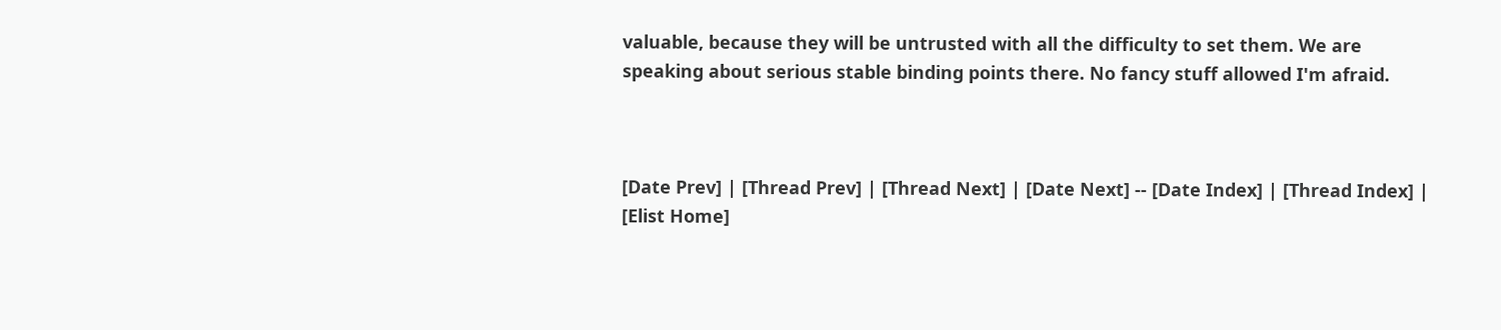valuable, because they will be untrusted with all the difficulty to set them. We are
speaking about serious stable binding points there. No fancy stuff allowed I'm afraid.



[Date Prev] | [Thread Prev] | [Thread Next] | [Date Next] -- [Date Index] | [Thread Index] | [Elist Home]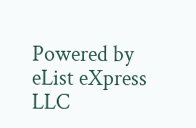Powered by eList eXpress LLC